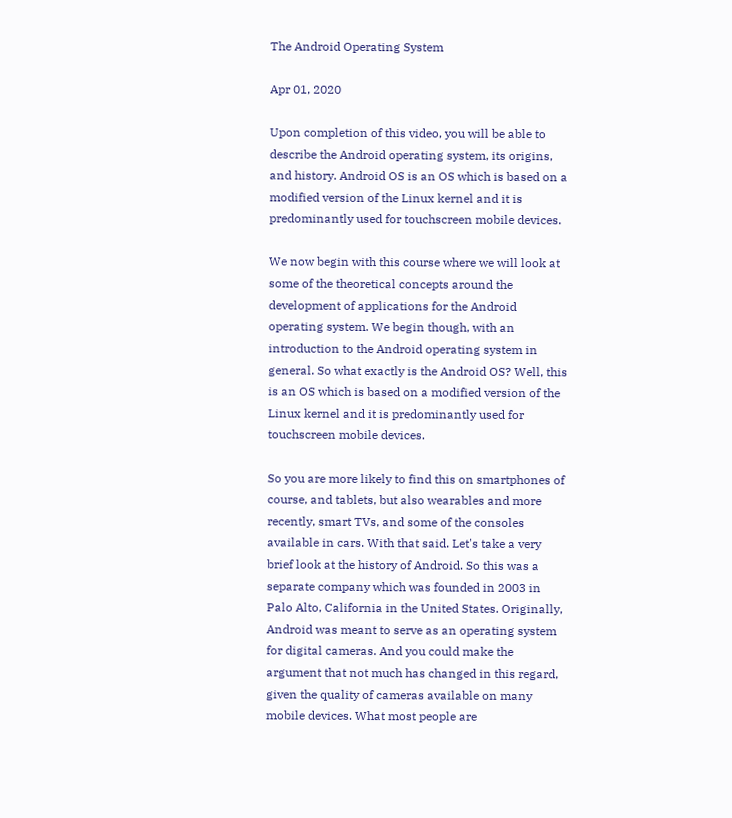The Android Operating System

Apr 01, 2020

Upon completion of this video, you will be able to describe the Android operating system, its origins, and history. Android OS is an OS which is based on a modified version of the Linux kernel and it is predominantly used for touchscreen mobile devices.

We now begin with this course where we will look at some of the theoretical concepts around the development of applications for the Android operating system. We begin though, with an introduction to the Android operating system in general. So what exactly is the Android OS? Well, this is an OS which is based on a modified version of the Linux kernel and it is predominantly used for touchscreen mobile devices.

So you are more likely to find this on smartphones of course, and tablets, but also wearables and more recently, smart TVs, and some of the consoles available in cars. With that said. Let's take a very brief look at the history of Android. So this was a separate company which was founded in 2003 in Palo Alto, California in the United States. Originally, Android was meant to serve as an operating system for digital cameras. And you could make the argument that not much has changed in this regard, given the quality of cameras available on many mobile devices. What most people are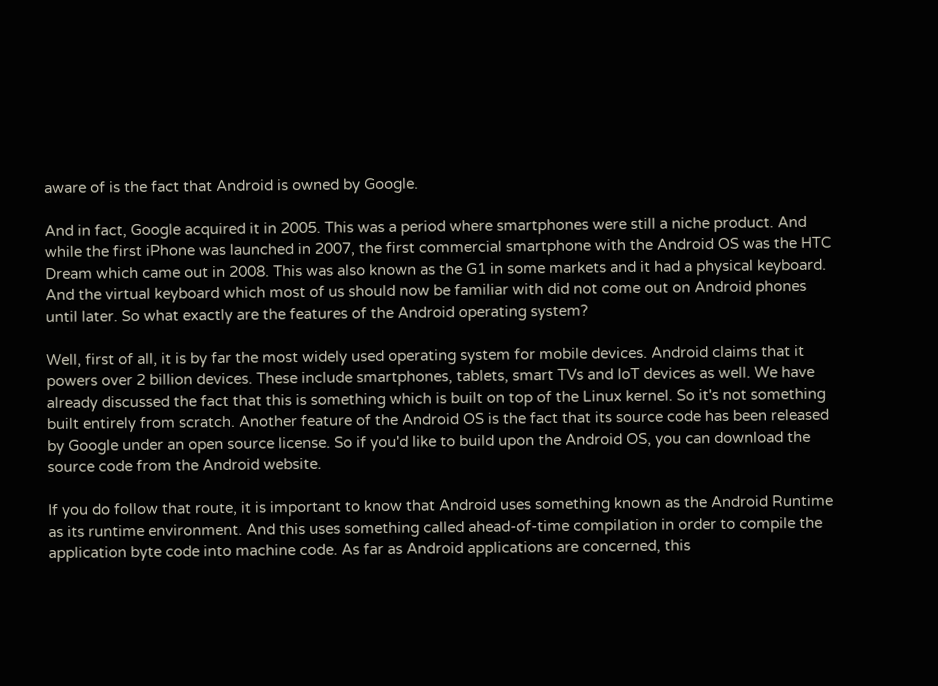aware of is the fact that Android is owned by Google.

And in fact, Google acquired it in 2005. This was a period where smartphones were still a niche product. And while the first iPhone was launched in 2007, the first commercial smartphone with the Android OS was the HTC Dream which came out in 2008. This was also known as the G1 in some markets and it had a physical keyboard. And the virtual keyboard which most of us should now be familiar with did not come out on Android phones until later. So what exactly are the features of the Android operating system?

Well, first of all, it is by far the most widely used operating system for mobile devices. Android claims that it powers over 2 billion devices. These include smartphones, tablets, smart TVs and IoT devices as well. We have already discussed the fact that this is something which is built on top of the Linux kernel. So it's not something built entirely from scratch. Another feature of the Android OS is the fact that its source code has been released by Google under an open source license. So if you'd like to build upon the Android OS, you can download the source code from the Android website.

If you do follow that route, it is important to know that Android uses something known as the Android Runtime as its runtime environment. And this uses something called ahead-of-time compilation in order to compile the application byte code into machine code. As far as Android applications are concerned, this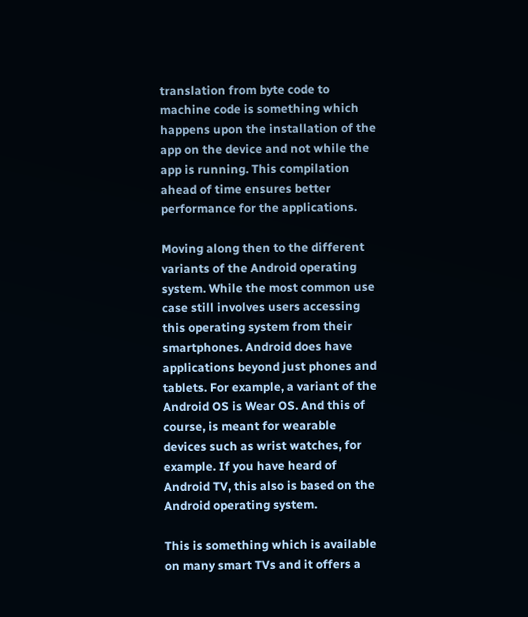translation from byte code to machine code is something which happens upon the installation of the app on the device and not while the app is running. This compilation ahead of time ensures better performance for the applications.

Moving along then to the different variants of the Android operating system. While the most common use case still involves users accessing this operating system from their smartphones. Android does have applications beyond just phones and tablets. For example, a variant of the Android OS is Wear OS. And this of course, is meant for wearable devices such as wrist watches, for example. If you have heard of Android TV, this also is based on the Android operating system.

This is something which is available on many smart TVs and it offers a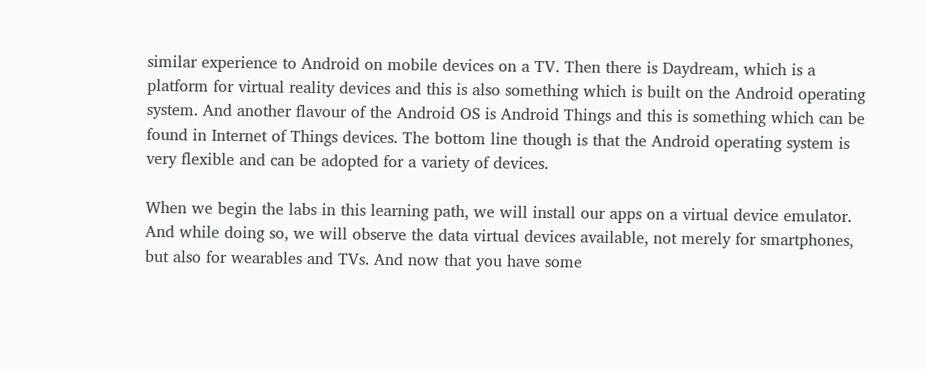similar experience to Android on mobile devices on a TV. Then there is Daydream, which is a platform for virtual reality devices and this is also something which is built on the Android operating system. And another flavour of the Android OS is Android Things and this is something which can be found in Internet of Things devices. The bottom line though is that the Android operating system is very flexible and can be adopted for a variety of devices.

When we begin the labs in this learning path, we will install our apps on a virtual device emulator. And while doing so, we will observe the data virtual devices available, not merely for smartphones, but also for wearables and TVs. And now that you have some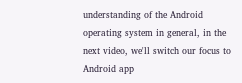understanding of the Android operating system in general, in the next video, we'll switch our focus to Android app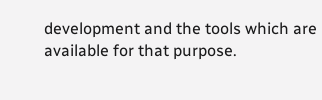development and the tools which are available for that purpose.